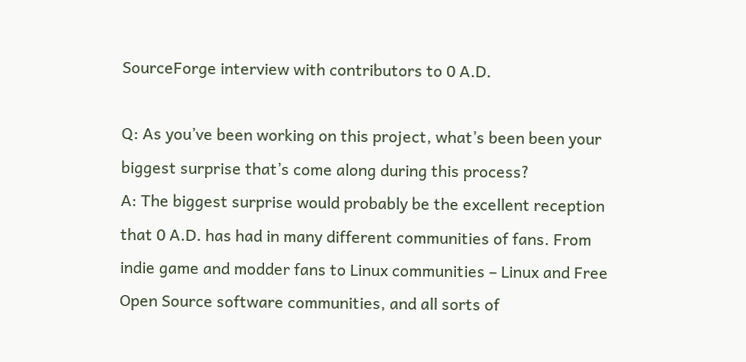SourceForge interview with contributors to 0 A.D.

Q: As you’ve been working on this project, what’s been been your biggest surprise that’s come along during this process?
A: The biggest surprise would probably be the excellent reception that 0 A.D. has had in many different communities of fans. From indie game and modder fans to Linux communities – Linux and Free Open Source software communities, and all sorts of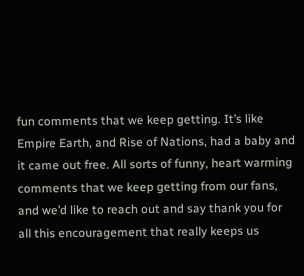fun comments that we keep getting. It’s like Empire Earth, and Rise of Nations, had a baby and it came out free. All sorts of funny, heart warming comments that we keep getting from our fans, and we’d like to reach out and say thank you for all this encouragement that really keeps us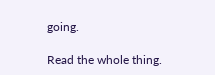going.

Read the whole thing.